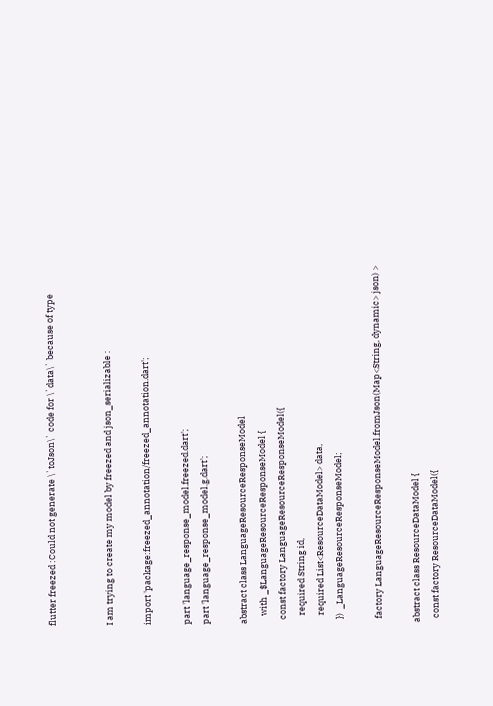flutter freezed :Could not generate \`toJson\` code for \`data\` because of type


I am trying to create my model by freezed and json_serializable :

import 'package:freezed_annotation/freezed_annotation.dart';

part 'language_response_model.freezed.dart';
part 'language_response_model.g.dart';

abstract class LanguageResourceResponseModel
    with _$LanguageResourceResponseModel {
  const factory LanguageResourceResponseModel({
    required String id,
    required List<ResourceDataModel> data,
  })  _LanguageResourceResponseModel;

  factory LanguageResourceResponseModel.fromJson(Map<String, dynamic> json) >

abstract class ResourceDataModel {
  const factory ResourceDataModel({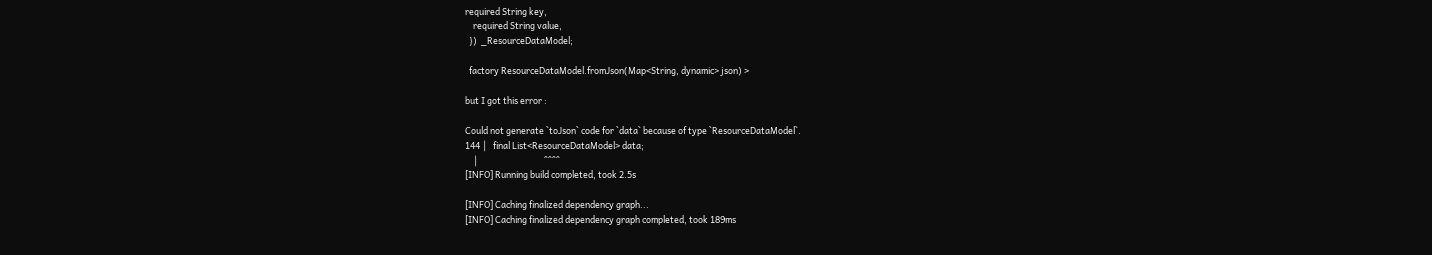required String key,
    required String value,
  })  _ResourceDataModel;

  factory ResourceDataModel.fromJson(Map<String, dynamic> json) >

but I got this error :

Could not generate `toJson` code for `data` because of type `ResourceDataModel`.
144 │   final List<ResourceDataModel> data;
    │                                 ^^^^
[INFO] Running build completed, took 2.5s

[INFO] Caching finalized dependency graph...
[INFO] Caching finalized dependency graph completed, took 189ms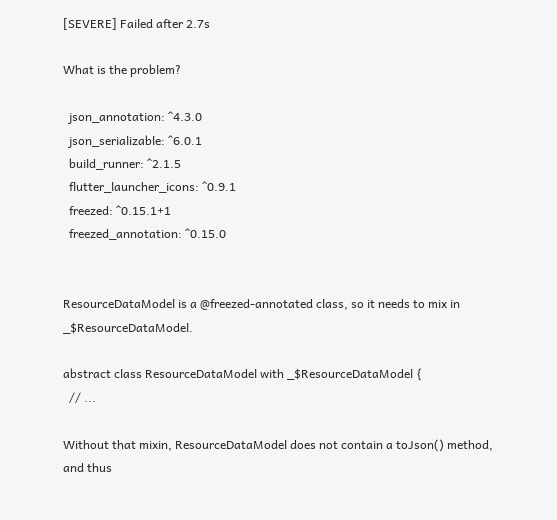[SEVERE] Failed after 2.7s

What is the problem?

  json_annotation: ^4.3.0
  json_serializable: ^6.0.1
  build_runner: ^2.1.5
  flutter_launcher_icons: ^0.9.1
  freezed: ^0.15.1+1
  freezed_annotation: ^0.15.0


ResourceDataModel is a @freezed-annotated class, so it needs to mix in _$ResourceDataModel.

abstract class ResourceDataModel with _$ResourceDataModel {
  // ...

Without that mixin, ResourceDataModel does not contain a toJson() method, and thus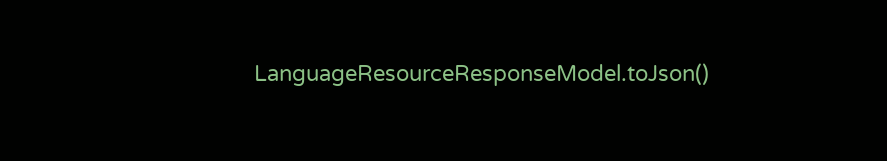LanguageResourceResponseModel.toJson()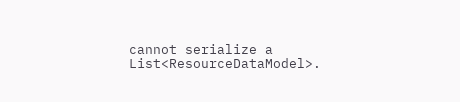cannot serialize a List<ResourceDataModel>.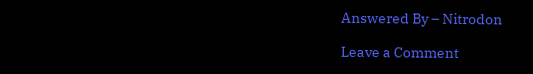Answered By – Nitrodon

Leave a Comment